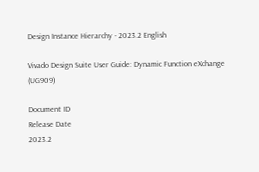Design Instance Hierarchy - 2023.2 English

Vivado Design Suite User Guide: Dynamic Function eXchange (UG909)

Document ID
Release Date
2023.2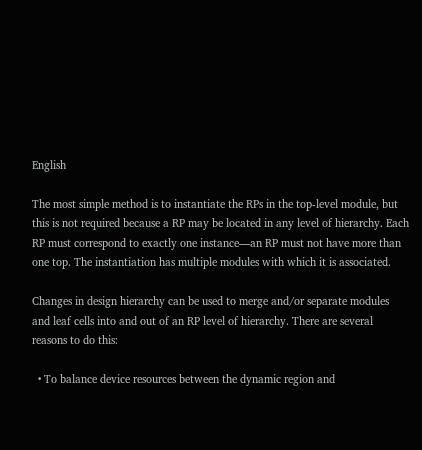English

The most simple method is to instantiate the RPs in the top-level module, but this is not required because a RP may be located in any level of hierarchy. Each RP must correspond to exactly one instance—an RP must not have more than one top. The instantiation has multiple modules with which it is associated.

Changes in design hierarchy can be used to merge and/or separate modules and leaf cells into and out of an RP level of hierarchy. There are several reasons to do this:

  • To balance device resources between the dynamic region and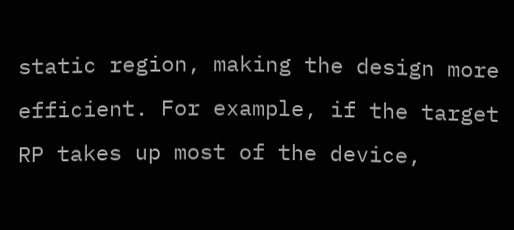static region, making the design more efficient. For example, if the target RP takes up most of the device,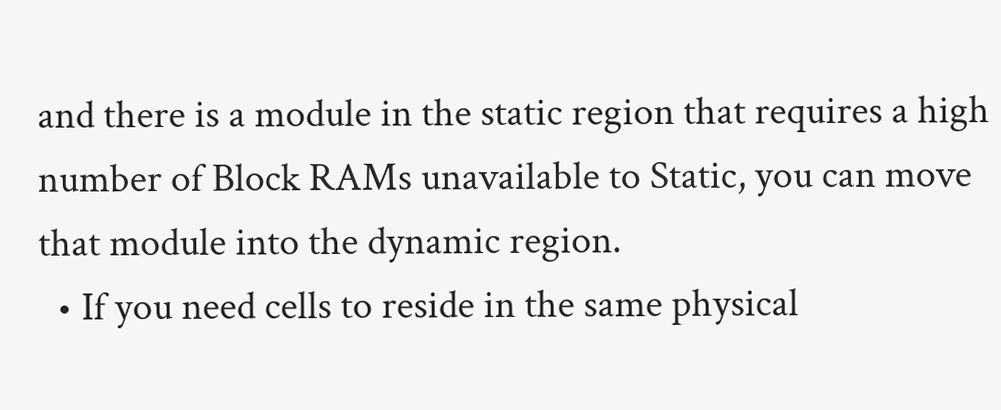and there is a module in the static region that requires a high number of Block RAMs unavailable to Static, you can move that module into the dynamic region.
  • If you need cells to reside in the same physical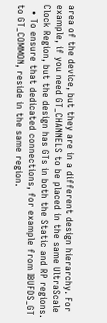area of the device, but they are in a different design hierarchy. For example, if you need GT_CHANNELS to be placed in the same UltraScale Clock Region, but the design has GTs in both the Static and RP regions.
  • To ensure that dedicated connections, for example from IBUFDS_GT to GT_COMMON, reside in the same region.